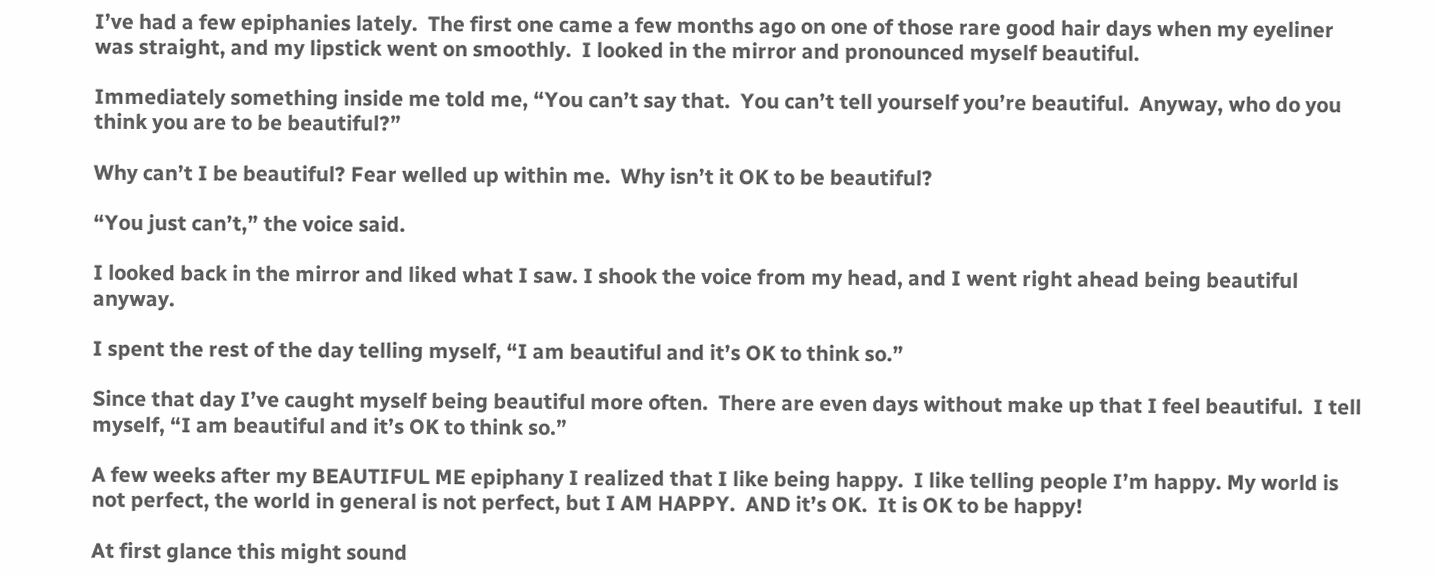I’ve had a few epiphanies lately.  The first one came a few months ago on one of those rare good hair days when my eyeliner was straight, and my lipstick went on smoothly.  I looked in the mirror and pronounced myself beautiful.

Immediately something inside me told me, “You can’t say that.  You can’t tell yourself you’re beautiful.  Anyway, who do you think you are to be beautiful?”

Why can’t I be beautiful? Fear welled up within me.  Why isn’t it OK to be beautiful?

“You just can’t,” the voice said.

I looked back in the mirror and liked what I saw. I shook the voice from my head, and I went right ahead being beautiful anyway.

I spent the rest of the day telling myself, “I am beautiful and it’s OK to think so.”

Since that day I’ve caught myself being beautiful more often.  There are even days without make up that I feel beautiful.  I tell myself, “I am beautiful and it’s OK to think so.”

A few weeks after my BEAUTIFUL ME epiphany I realized that I like being happy.  I like telling people I’m happy. My world is not perfect, the world in general is not perfect, but I AM HAPPY.  AND it’s OK.  It is OK to be happy!

At first glance this might sound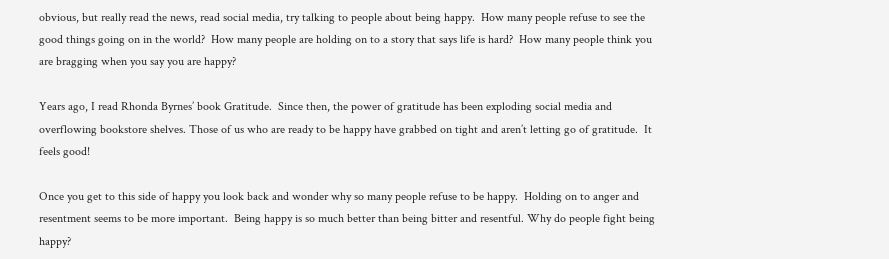obvious, but really read the news, read social media, try talking to people about being happy.  How many people refuse to see the good things going on in the world?  How many people are holding on to a story that says life is hard?  How many people think you are bragging when you say you are happy?

Years ago, I read Rhonda Byrnes’ book Gratitude.  Since then, the power of gratitude has been exploding social media and overflowing bookstore shelves. Those of us who are ready to be happy have grabbed on tight and aren’t letting go of gratitude.  It feels good!

Once you get to this side of happy you look back and wonder why so many people refuse to be happy.  Holding on to anger and resentment seems to be more important.  Being happy is so much better than being bitter and resentful. Why do people fight being happy?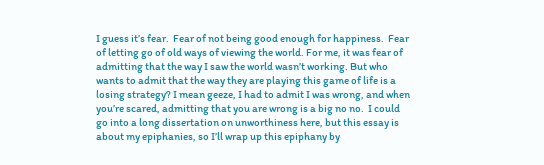I guess it’s fear.  Fear of not being good enough for happiness.  Fear of letting go of old ways of viewing the world. For me, it was fear of admitting that the way I saw the world wasn’t working. But who wants to admit that the way they are playing this game of life is a losing strategy? I mean geeze, I had to admit I was wrong, and when you’re scared, admitting that you are wrong is a big no no.  I could go into a long dissertation on unworthiness here, but this essay is about my epiphanies, so I’ll wrap up this epiphany by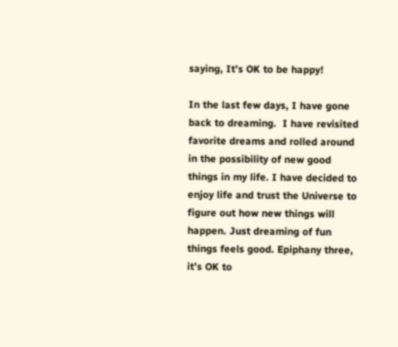saying, It’s OK to be happy!

In the last few days, I have gone back to dreaming.  I have revisited favorite dreams and rolled around in the possibility of new good things in my life. I have decided to enjoy life and trust the Universe to figure out how new things will happen. Just dreaming of fun things feels good. Epiphany three, it’s OK to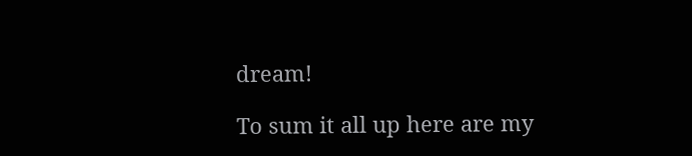dream!

To sum it all up here are my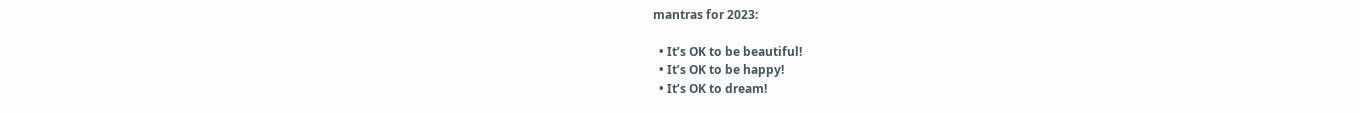mantras for 2023:

  • It’s OK to be beautiful!
  • It’s OK to be happy!
  • It’s OK to dream!